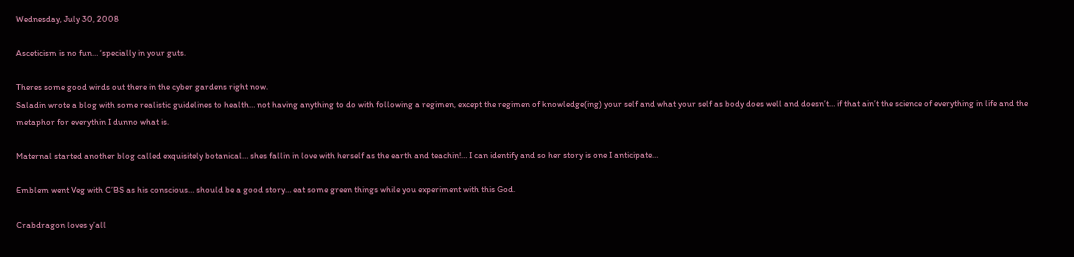Wednesday, July 30, 2008

Asceticism is no fun… ‘specially in your guts.

Theres some good wirds out there in the cyber gardens right now.
Saladin wrote a blog with some realistic guidelines to health… not having anything to do with following a regimen, except the regimen of knowledge(ing) your self and what your self as body does well and doesn’t… if that ain’t the science of everything in life and the metaphor for everythin I dunno what is.

Maternal started another blog called exquisitely botanical… shes fallin in love with herself as the earth and teachin!… I can identify and so her story is one I anticipate…

Emblem went Veg with C’BS as his conscious… should be a good story… eat some green things while you experiment with this God.

Crabdragon loves y’all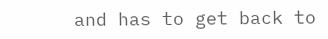and has to get back to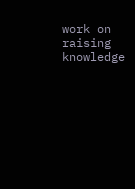work on raising knowledge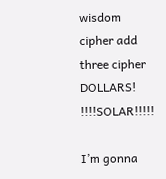wisdom cipher add three cipher DOLLARS! !!!!SOLAR!!!!!

I’m gonna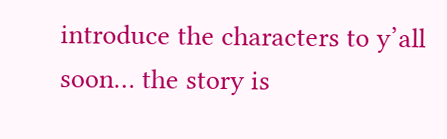introduce the characters to y’all soon… the story is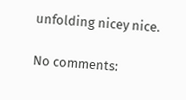unfolding nicey nice.

No comments: